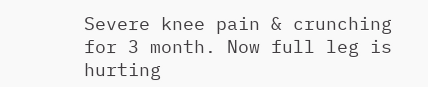Severe knee pain & crunching for 3 month. Now full leg is hurting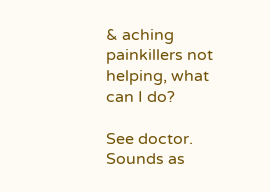& aching painkillers not helping, what can I do?

See doctor. Sounds as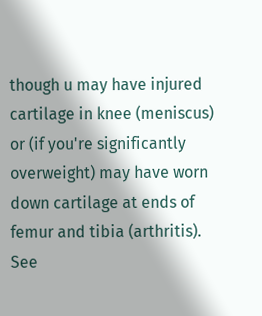though u may have injured cartilage in knee (meniscus) or (if you're significantly overweight) may have worn down cartilage at ends of femur and tibia (arthritis). See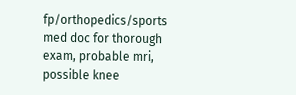fp/orthopedics/sports med doc for thorough exam, probable mri, possible knee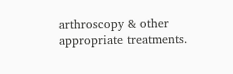arthroscopy & other appropriate treatments.